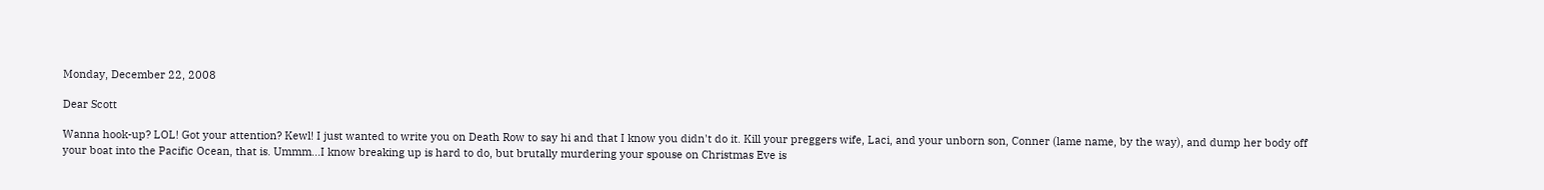Monday, December 22, 2008

Dear Scott

Wanna hook-up? LOL! Got your attention? Kewl! I just wanted to write you on Death Row to say hi and that I know you didn't do it. Kill your preggers wife, Laci, and your unborn son, Conner (lame name, by the way), and dump her body off your boat into the Pacific Ocean, that is. Ummm...I know breaking up is hard to do, but brutally murdering your spouse on Christmas Eve is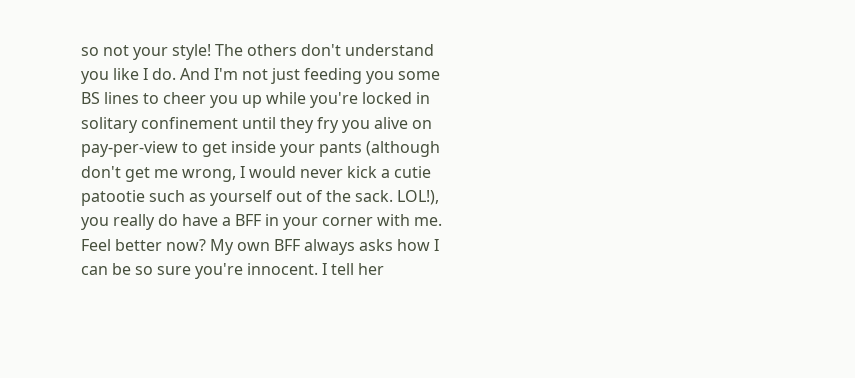so not your style! The others don't understand you like I do. And I'm not just feeding you some BS lines to cheer you up while you're locked in solitary confinement until they fry you alive on pay-per-view to get inside your pants (although don't get me wrong, I would never kick a cutie patootie such as yourself out of the sack. LOL!), you really do have a BFF in your corner with me. Feel better now? My own BFF always asks how I can be so sure you're innocent. I tell her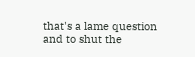that's a lame question and to shut the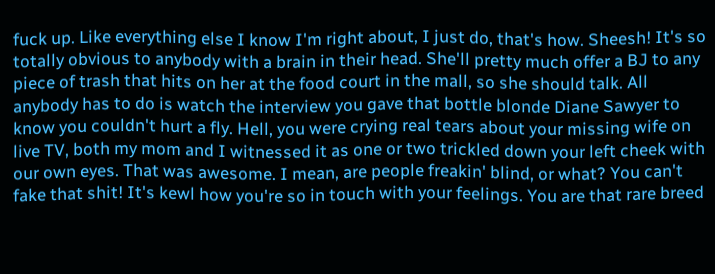fuck up. Like everything else I know I'm right about, I just do, that's how. Sheesh! It's so totally obvious to anybody with a brain in their head. She'll pretty much offer a BJ to any piece of trash that hits on her at the food court in the mall, so she should talk. All anybody has to do is watch the interview you gave that bottle blonde Diane Sawyer to know you couldn't hurt a fly. Hell, you were crying real tears about your missing wife on live TV, both my mom and I witnessed it as one or two trickled down your left cheek with our own eyes. That was awesome. I mean, are people freakin' blind, or what? You can't fake that shit! It's kewl how you're so in touch with your feelings. You are that rare breed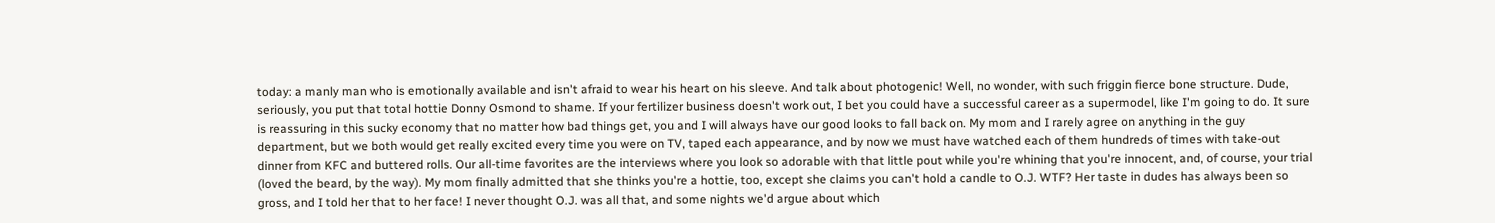today: a manly man who is emotionally available and isn't afraid to wear his heart on his sleeve. And talk about photogenic! Well, no wonder, with such friggin fierce bone structure. Dude, seriously, you put that total hottie Donny Osmond to shame. If your fertilizer business doesn't work out, I bet you could have a successful career as a supermodel, like I'm going to do. It sure is reassuring in this sucky economy that no matter how bad things get, you and I will always have our good looks to fall back on. My mom and I rarely agree on anything in the guy department, but we both would get really excited every time you were on TV, taped each appearance, and by now we must have watched each of them hundreds of times with take-out dinner from KFC and buttered rolls. Our all-time favorites are the interviews where you look so adorable with that little pout while you're whining that you're innocent, and, of course, your trial (loved the beard, by the way). My mom finally admitted that she thinks you're a hottie, too, except she claims you can't hold a candle to O.J. WTF? Her taste in dudes has always been so gross, and I told her that to her face! I never thought O.J. was all that, and some nights we'd argue about which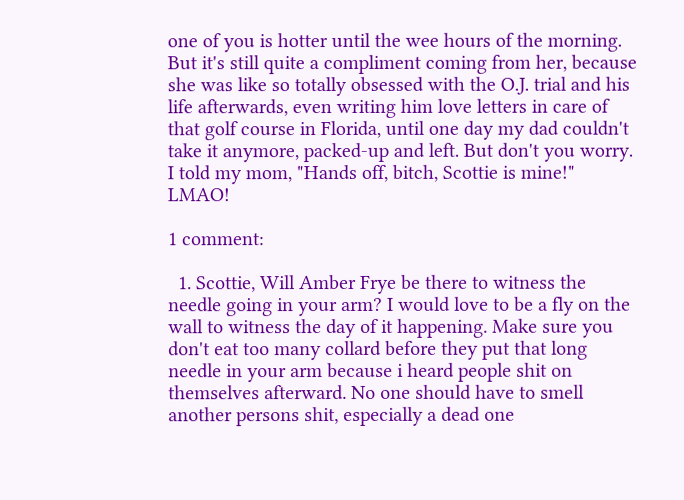one of you is hotter until the wee hours of the morning. But it's still quite a compliment coming from her, because she was like so totally obsessed with the O.J. trial and his life afterwards, even writing him love letters in care of that golf course in Florida, until one day my dad couldn't take it anymore, packed-up and left. But don't you worry.  I told my mom, "Hands off, bitch, Scottie is mine!" LMAO!

1 comment:

  1. Scottie, Will Amber Frye be there to witness the needle going in your arm? I would love to be a fly on the wall to witness the day of it happening. Make sure you don't eat too many collard before they put that long needle in your arm because i heard people shit on themselves afterward. No one should have to smell another persons shit, especially a dead one